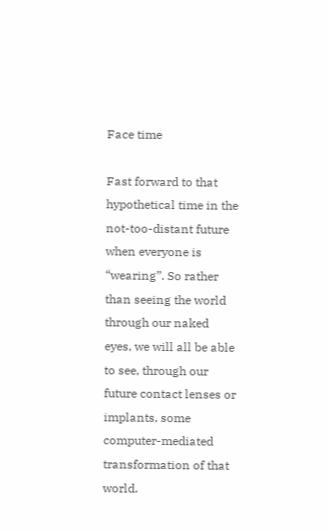Face time

Fast forward to that hypothetical time in the not-too-distant future when everyone is “wearing”. So rather than seeing the world through our naked eyes, we will all be able to see, through our future contact lenses or implants, some computer-mediated transformation of that world.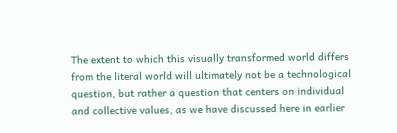The extent to which this visually transformed world differs from the literal world will ultimately not be a technological question, but rather a question that centers on individual and collective values, as we have discussed here in earlier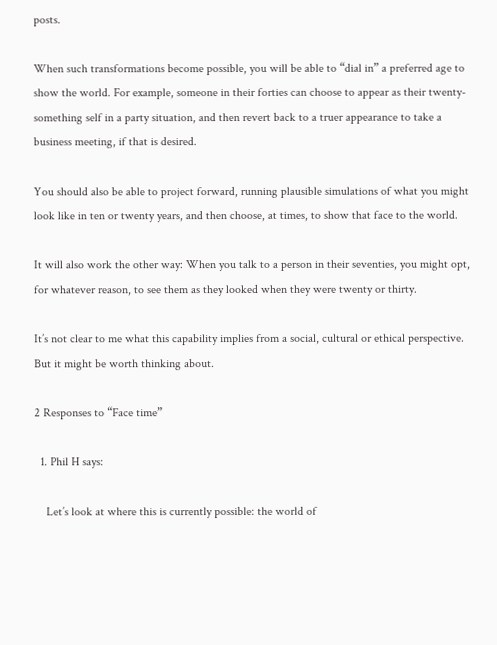posts.

When such transformations become possible, you will be able to “dial in” a preferred age to show the world. For example, someone in their forties can choose to appear as their twenty-something self in a party situation, and then revert back to a truer appearance to take a business meeting, if that is desired.

You should also be able to project forward, running plausible simulations of what you might look like in ten or twenty years, and then choose, at times, to show that face to the world.

It will also work the other way: When you talk to a person in their seventies, you might opt, for whatever reason, to see them as they looked when they were twenty or thirty.

It’s not clear to me what this capability implies from a social, cultural or ethical perspective. But it might be worth thinking about.

2 Responses to “Face time”

  1. Phil H says:

    Let’s look at where this is currently possible: the world of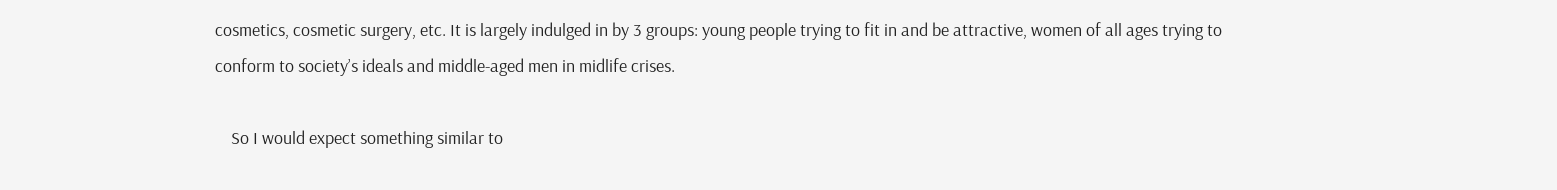cosmetics, cosmetic surgery, etc. It is largely indulged in by 3 groups: young people trying to fit in and be attractive, women of all ages trying to conform to society’s ideals and middle-aged men in midlife crises.

    So I would expect something similar to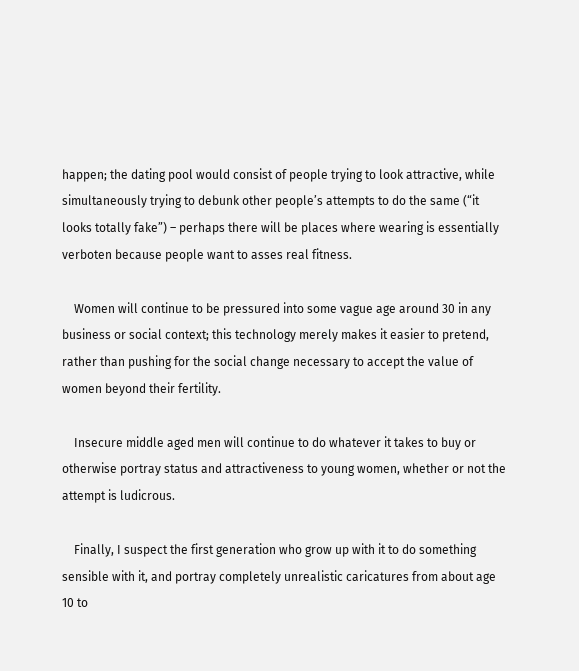happen; the dating pool would consist of people trying to look attractive, while simultaneously trying to debunk other people’s attempts to do the same (“it looks totally fake”) – perhaps there will be places where wearing is essentially verboten because people want to asses real fitness.

    Women will continue to be pressured into some vague age around 30 in any business or social context; this technology merely makes it easier to pretend, rather than pushing for the social change necessary to accept the value of women beyond their fertility.

    Insecure middle aged men will continue to do whatever it takes to buy or otherwise portray status and attractiveness to young women, whether or not the attempt is ludicrous.

    Finally, I suspect the first generation who grow up with it to do something sensible with it, and portray completely unrealistic caricatures from about age 10 to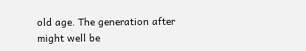old age. The generation after might well be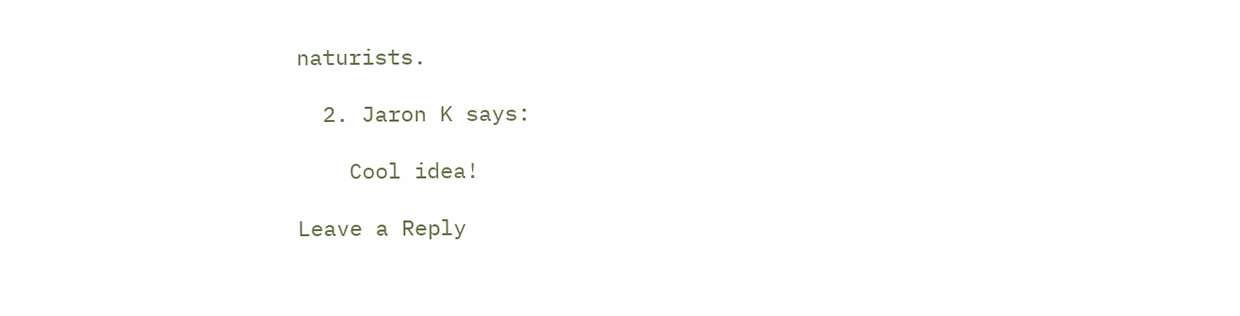naturists.

  2. Jaron K says:

    Cool idea!

Leave a Reply